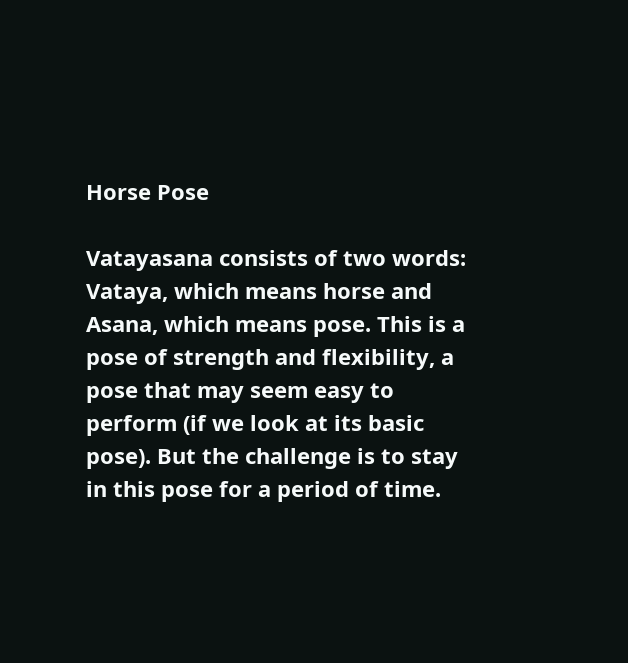Horse Pose

Vatayasana consists of two words: Vataya, which means horse and Asana, which means pose. This is a pose of strength and flexibility, a pose that may seem easy to perform (if we look at its basic pose). But the challenge is to stay in this pose for a period of time.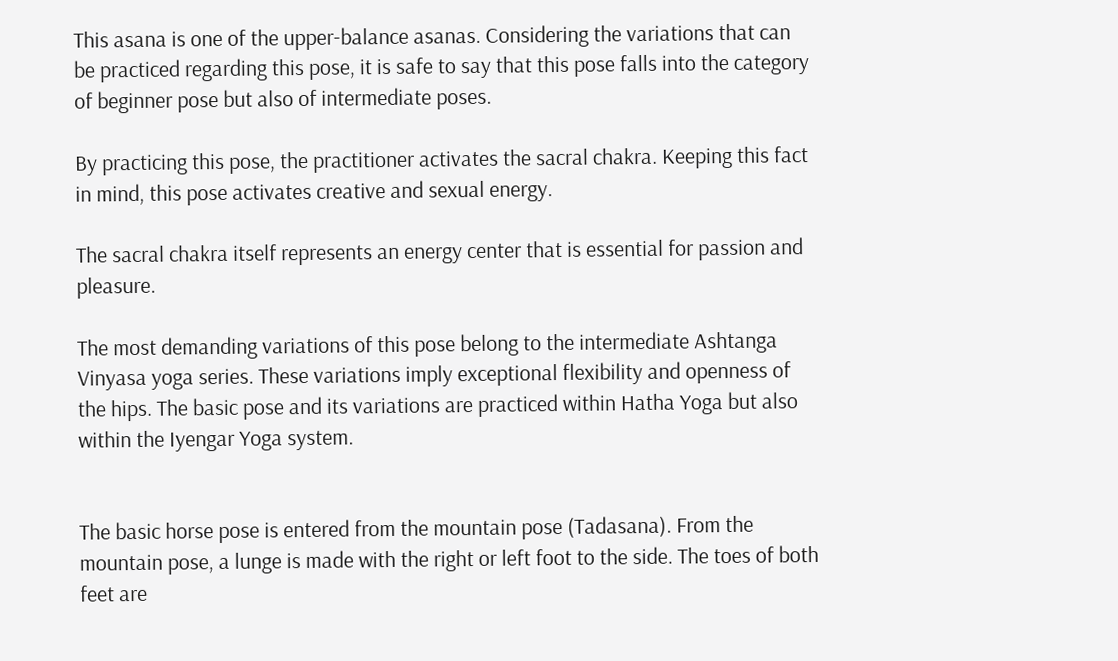This asana is one of the upper-balance asanas. Considering the variations that can be practiced regarding this pose, it is safe to say that this pose falls into the category of beginner pose but also of intermediate poses.

By practicing this pose, the practitioner activates the sacral chakra. Keeping this fact in mind, this pose activates creative and sexual energy.

The sacral chakra itself represents an energy center that is essential for passion and pleasure.

The most demanding variations of this pose belong to the intermediate Ashtanga Vinyasa yoga series. These variations imply exceptional flexibility and openness of the hips. The basic pose and its variations are practiced within Hatha Yoga but also within the Iyengar Yoga system.


The basic horse pose is entered from the mountain pose (Tadasana). From the mountain pose, a lunge is made with the right or left foot to the side. The toes of both feet are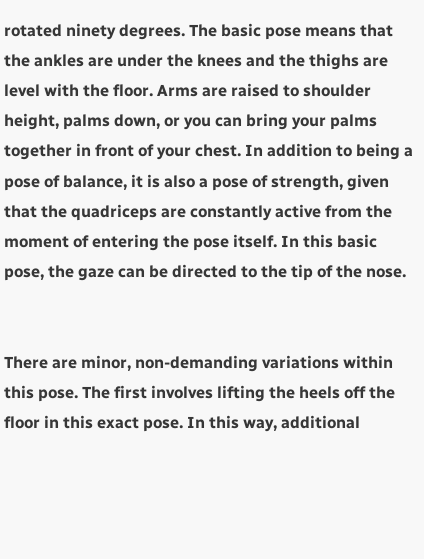rotated ninety degrees. The basic pose means that the ankles are under the knees and the thighs are level with the floor. Arms are raised to shoulder height, palms down, or you can bring your palms together in front of your chest. In addition to being a pose of balance, it is also a pose of strength, given that the quadriceps are constantly active from the moment of entering the pose itself. In this basic pose, the gaze can be directed to the tip of the nose.


There are minor, non-demanding variations within this pose. The first involves lifting the heels off the floor in this exact pose. In this way, additional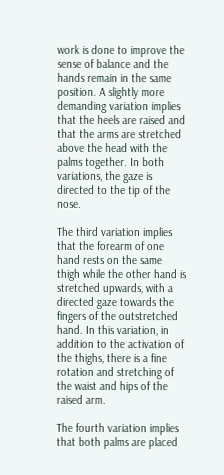work is done to improve the sense of balance and the hands remain in the same position. A slightly more demanding variation implies that the heels are raised and that the arms are stretched above the head with the palms together. In both variations, the gaze is directed to the tip of the nose.

The third variation implies that the forearm of one hand rests on the same thigh while the other hand is stretched upwards, with a directed gaze towards the fingers of the outstretched hand. In this variation, in addition to the activation of the thighs, there is a fine rotation and stretching of the waist and hips of the raised arm.

The fourth variation implies that both palms are placed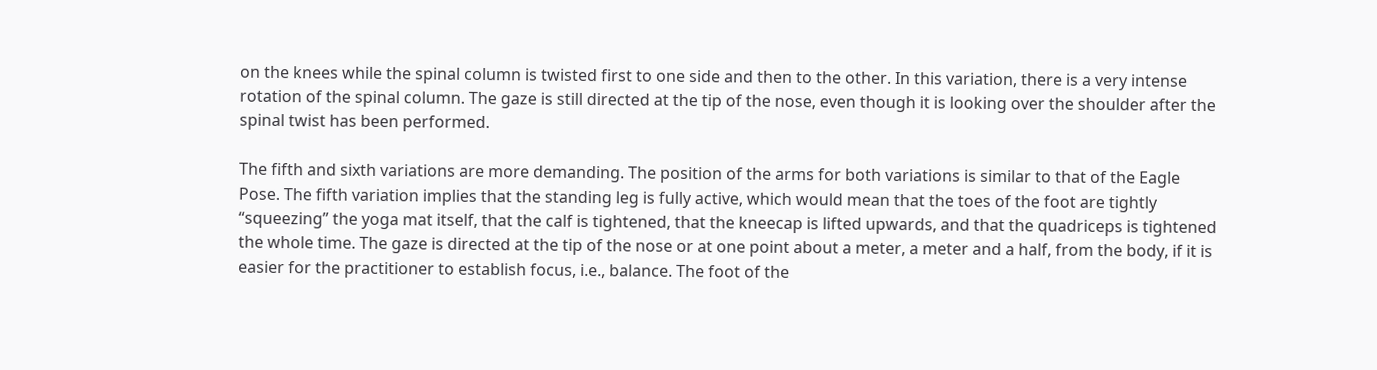on the knees while the spinal column is twisted first to one side and then to the other. In this variation, there is a very intense rotation of the spinal column. The gaze is still directed at the tip of the nose, even though it is looking over the shoulder after the spinal twist has been performed.

The fifth and sixth variations are more demanding. The position of the arms for both variations is similar to that of the Eagle Pose. The fifth variation implies that the standing leg is fully active, which would mean that the toes of the foot are tightly “squeezing” the yoga mat itself, that the calf is tightened, that the kneecap is lifted upwards, and that the quadriceps is tightened the whole time. The gaze is directed at the tip of the nose or at one point about a meter, a meter and a half, from the body, if it is easier for the practitioner to establish focus, i.e., balance. The foot of the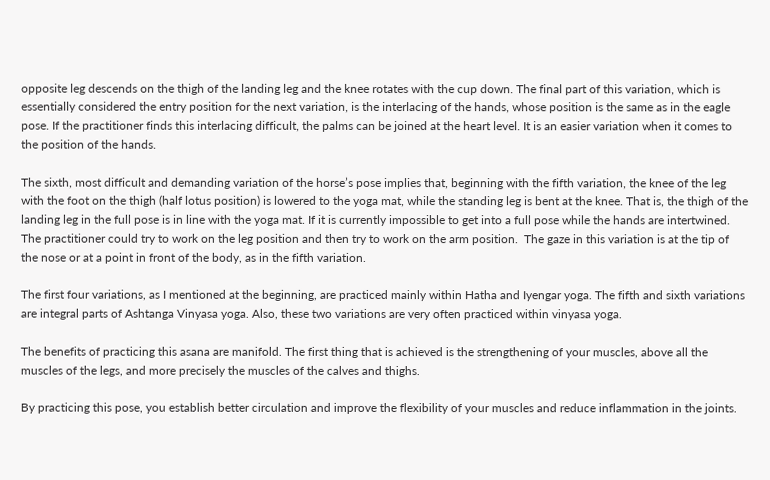opposite leg descends on the thigh of the landing leg and the knee rotates with the cup down. The final part of this variation, which is essentially considered the entry position for the next variation, is the interlacing of the hands, whose position is the same as in the eagle pose. If the practitioner finds this interlacing difficult, the palms can be joined at the heart level. It is an easier variation when it comes to the position of the hands.

The sixth, most difficult and demanding variation of the horse’s pose implies that, beginning with the fifth variation, the knee of the leg with the foot on the thigh (half lotus position) is lowered to the yoga mat, while the standing leg is bent at the knee. That is, the thigh of the landing leg in the full pose is in line with the yoga mat. If it is currently impossible to get into a full pose while the hands are intertwined.  The practitioner could try to work on the leg position and then try to work on the arm position.  The gaze in this variation is at the tip of the nose or at a point in front of the body, as in the fifth variation.

The first four variations, as I mentioned at the beginning, are practiced mainly within Hatha and Iyengar yoga. The fifth and sixth variations are integral parts of Ashtanga Vinyasa yoga. Also, these two variations are very often practiced within vinyasa yoga.

The benefits of practicing this asana are manifold. The first thing that is achieved is the strengthening of your muscles, above all the muscles of the legs, and more precisely the muscles of the calves and thighs.

By practicing this pose, you establish better circulation and improve the flexibility of your muscles and reduce inflammation in the joints.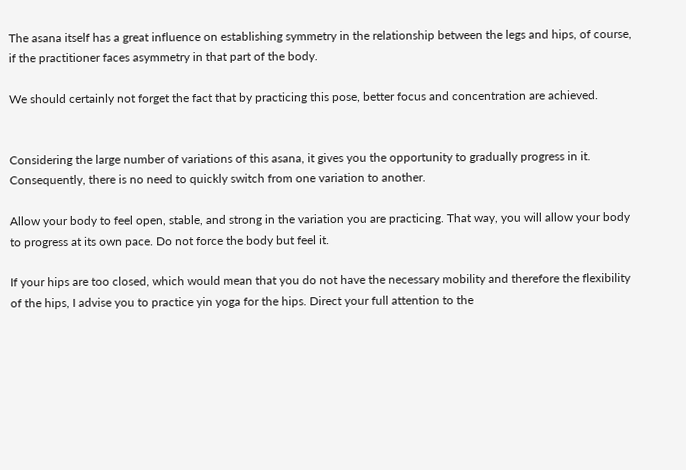The asana itself has a great influence on establishing symmetry in the relationship between the legs and hips, of course, if the practitioner faces asymmetry in that part of the body.

We should certainly not forget the fact that by practicing this pose, better focus and concentration are achieved.


Considering the large number of variations of this asana, it gives you the opportunity to gradually progress in it. Consequently, there is no need to quickly switch from one variation to another.

Allow your body to feel open, stable, and strong in the variation you are practicing. That way, you will allow your body to progress at its own pace. Do not force the body but feel it.

If your hips are too closed, which would mean that you do not have the necessary mobility and therefore the flexibility of the hips, I advise you to practice yin yoga for the hips. Direct your full attention to the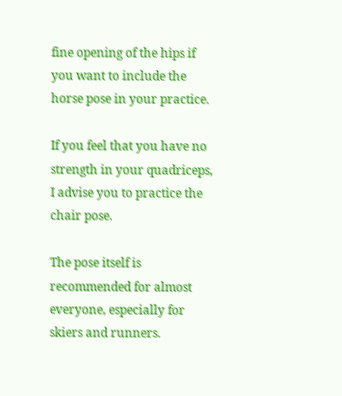fine opening of the hips if you want to include the horse pose in your practice.

If you feel that you have no strength in your quadriceps, I advise you to practice the chair pose.

The pose itself is recommended for almost everyone, especially for skiers and runners.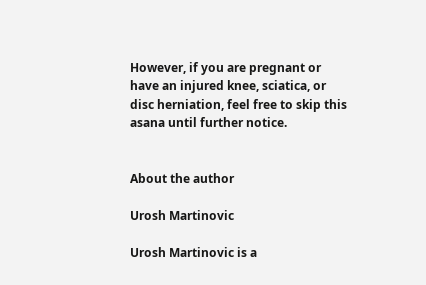However, if you are pregnant or have an injured knee, sciatica, or disc herniation, feel free to skip this asana until further notice.


About the author

Urosh Martinovic

Urosh Martinovic is a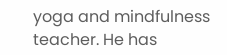yoga and mindfulness teacher. He has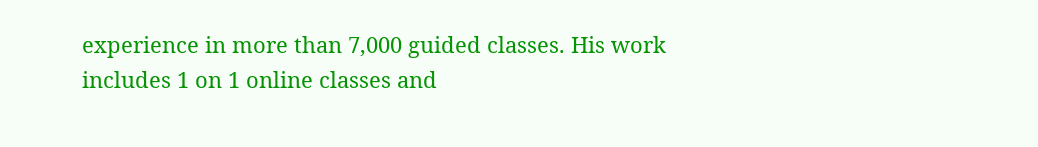experience in more than 7,000 guided classes. His work includes 1 on 1 online classes and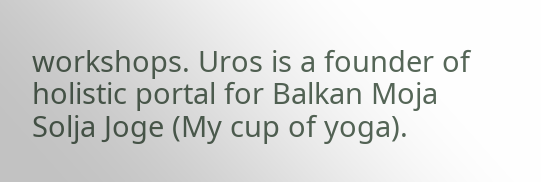workshops. Uros is a founder of holistic portal for Balkan Moja Solja Joge (My cup of yoga).